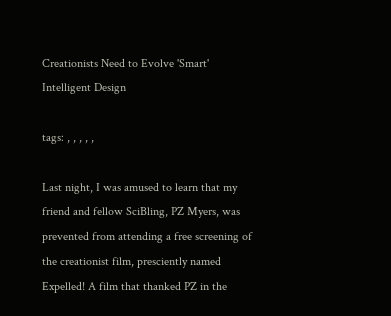Creationists Need to Evolve 'Smart' Intelligent Design

tags: , , , , ,

Last night, I was amused to learn that my friend and fellow SciBling, PZ Myers, was prevented from attending a free screening of the creationist film, presciently named Expelled! A film that thanked PZ in the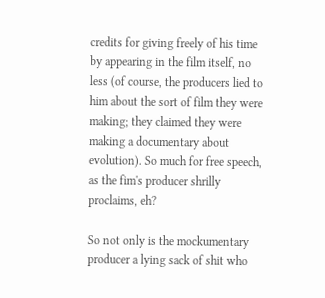credits for giving freely of his time by appearing in the film itself, no less (of course, the producers lied to him about the sort of film they were making; they claimed they were making a documentary about evolution). So much for free speech, as the fim's producer shrilly proclaims, eh?

So not only is the mockumentary producer a lying sack of shit who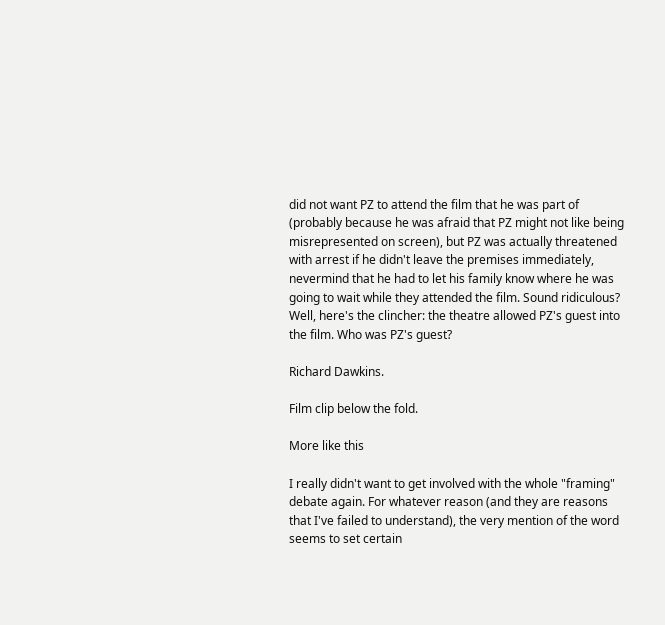did not want PZ to attend the film that he was part of (probably because he was afraid that PZ might not like being misrepresented on screen), but PZ was actually threatened with arrest if he didn't leave the premises immediately, nevermind that he had to let his family know where he was going to wait while they attended the film. Sound ridiculous? Well, here's the clincher: the theatre allowed PZ's guest into the film. Who was PZ's guest?

Richard Dawkins.

Film clip below the fold.

More like this

I really didn't want to get involved with the whole "framing" debate again. For whatever reason (and they are reasons that I've failed to understand), the very mention of the word seems to set certain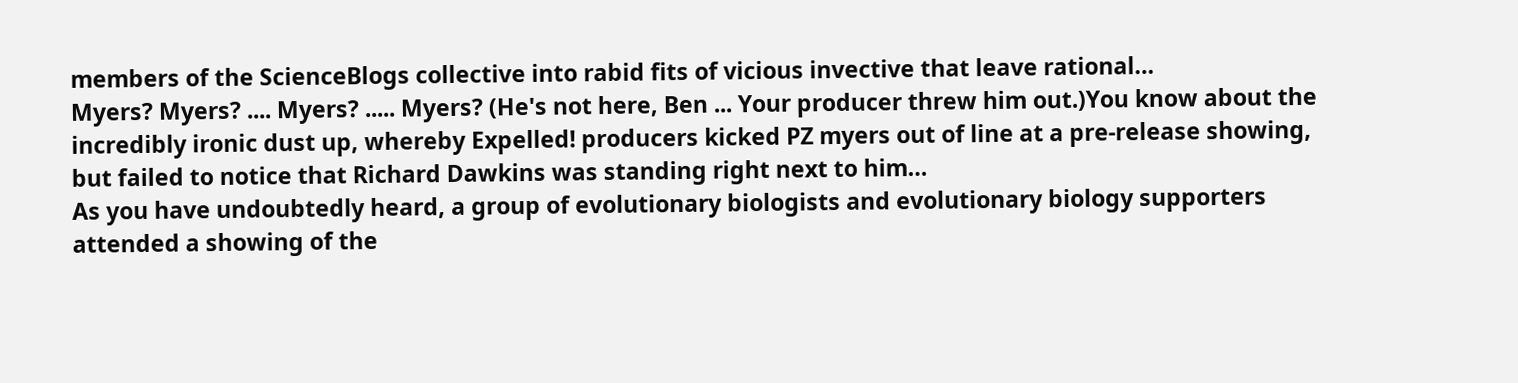members of the ScienceBlogs collective into rabid fits of vicious invective that leave rational…
Myers? Myers? .... Myers? ..... Myers? (He's not here, Ben ... Your producer threw him out.)You know about the incredibly ironic dust up, whereby Expelled! producers kicked PZ myers out of line at a pre-release showing, but failed to notice that Richard Dawkins was standing right next to him…
As you have undoubtedly heard, a group of evolutionary biologists and evolutionary biology supporters attended a showing of the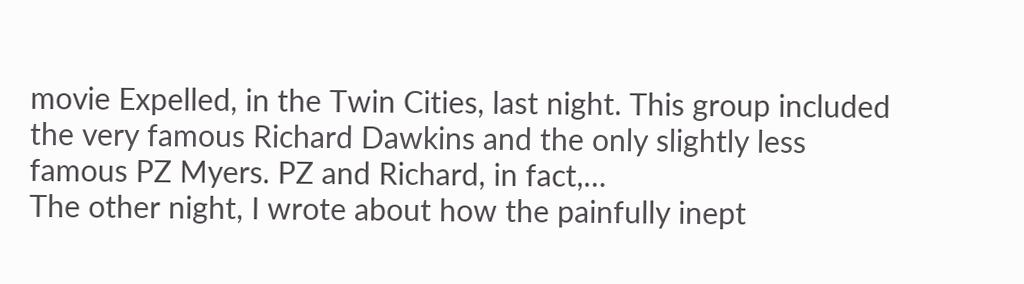movie Expelled, in the Twin Cities, last night. This group included the very famous Richard Dawkins and the only slightly less famous PZ Myers. PZ and Richard, in fact,…
The other night, I wrote about how the painfully inept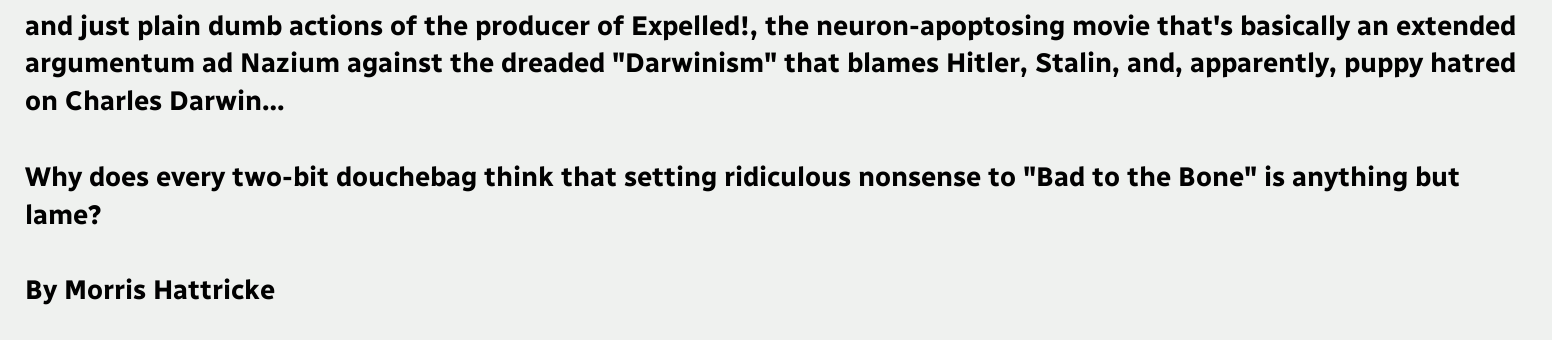and just plain dumb actions of the producer of Expelled!, the neuron-apoptosing movie that's basically an extended argumentum ad Nazium against the dreaded "Darwinism" that blames Hitler, Stalin, and, apparently, puppy hatred on Charles Darwin…

Why does every two-bit douchebag think that setting ridiculous nonsense to "Bad to the Bone" is anything but lame?

By Morris Hattricke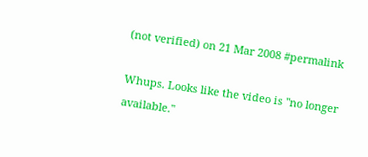(not verified) on 21 Mar 2008 #permalink

Whups. Looks like the video is "no longer available."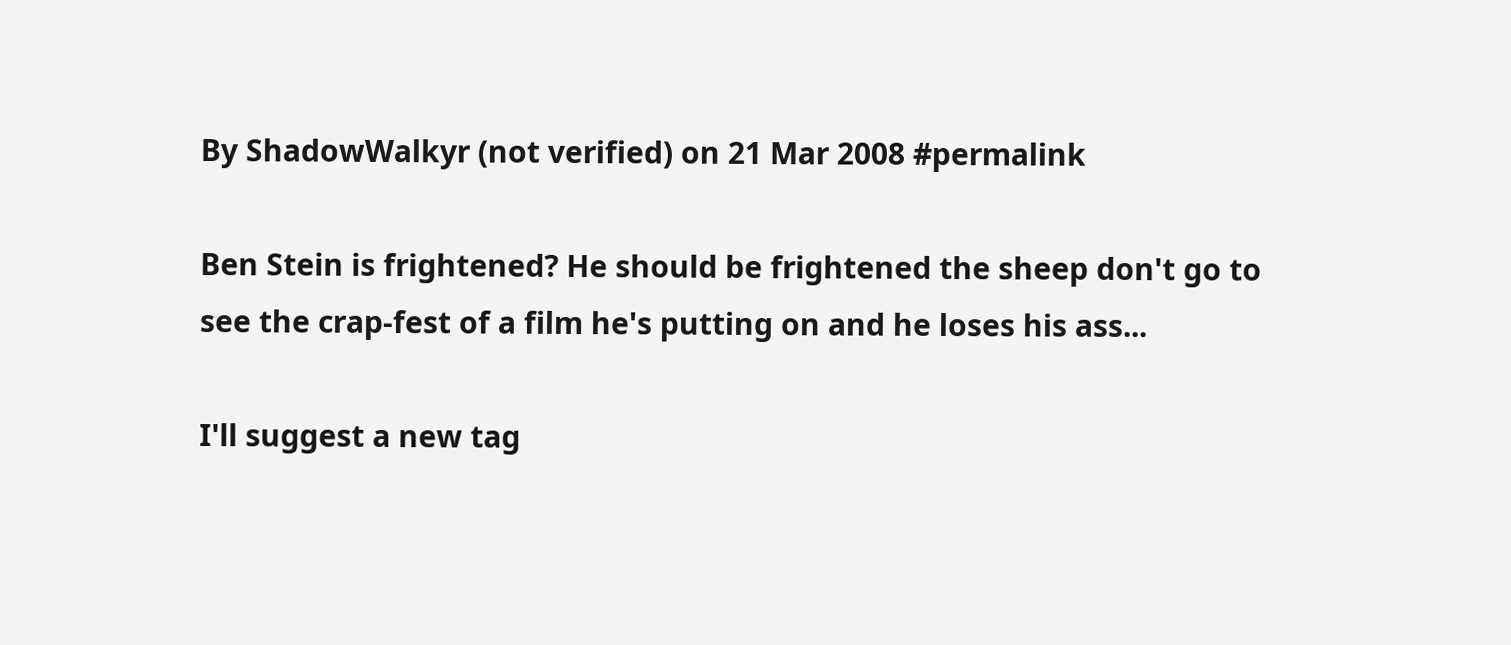By ShadowWalkyr (not verified) on 21 Mar 2008 #permalink

Ben Stein is frightened? He should be frightened the sheep don't go to see the crap-fest of a film he's putting on and he loses his ass...

I'll suggest a new tag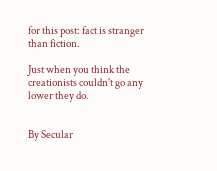for this post: fact is stranger than fiction.

Just when you think the creationists couldn't go any lower they do.


By Secular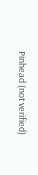Pinhead (not verified)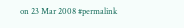on 23 Mar 2008 #permalink